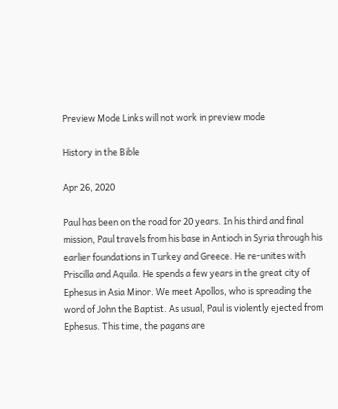Preview Mode Links will not work in preview mode

History in the Bible

Apr 26, 2020

Paul has been on the road for 20 years. In his third and final mission, Paul travels from his base in Antioch in Syria through his earlier foundations in Turkey and Greece. He re-unites with Priscilla and Aquila. He spends a few years in the great city of Ephesus in Asia Minor. We meet Apollos, who is spreading the word of John the Baptist. As usual, Paul is violently ejected from Ephesus. This time, the pagans are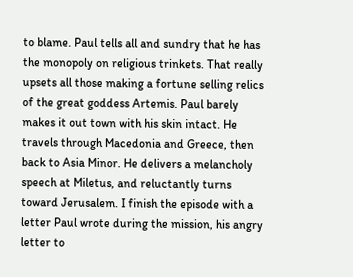to blame. Paul tells all and sundry that he has the monopoly on religious trinkets. That really upsets all those making a fortune selling relics of the great goddess Artemis. Paul barely makes it out town with his skin intact. He travels through Macedonia and Greece, then back to Asia Minor. He delivers a melancholy speech at Miletus, and reluctantly turns toward Jerusalem. I finish the episode with a letter Paul wrote during the mission, his angry letter to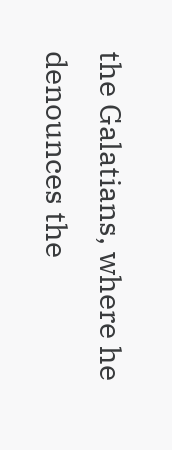the Galatians, where he denounces the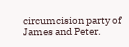circumcision party of James and Peter.